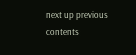next up previous contents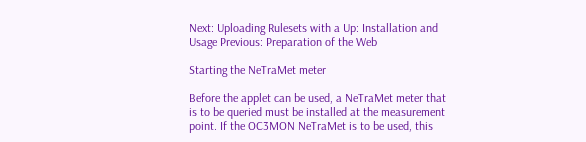Next: Uploading Rulesets with a Up: Installation and Usage Previous: Preparation of the Web

Starting the NeTraMet meter

Before the applet can be used, a NeTraMet meter that is to be queried must be installed at the measurement point. If the OC3MON NeTraMet is to be used, this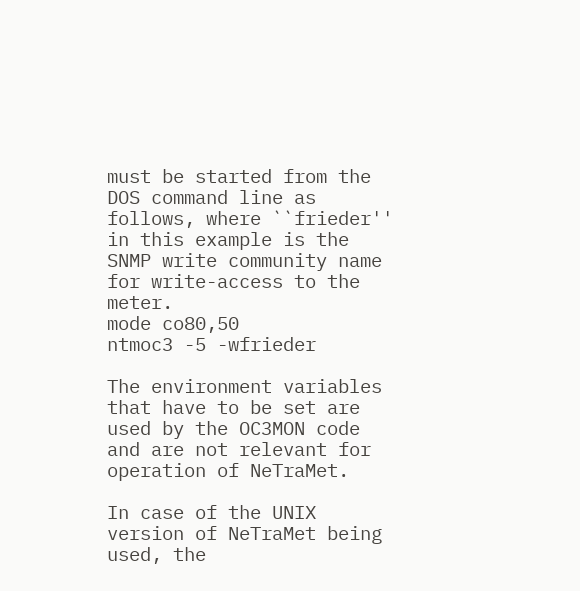must be started from the DOS command line as follows, where ``frieder'' in this example is the SNMP write community name for write-access to the meter.
mode co80,50
ntmoc3 -5 -wfrieder

The environment variables that have to be set are used by the OC3MON code and are not relevant for operation of NeTraMet.

In case of the UNIX version of NeTraMet being used, the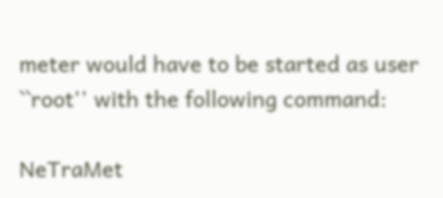meter would have to be started as user ``root'' with the following command:

NeTraMet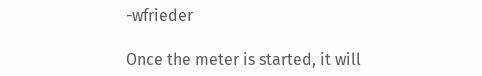-wfrieder

Once the meter is started, it will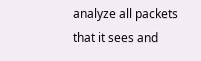analyze all packets that it sees and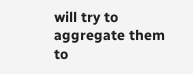will try to aggregate them to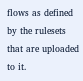flows as defined by the rulesets that are uploaded to it.